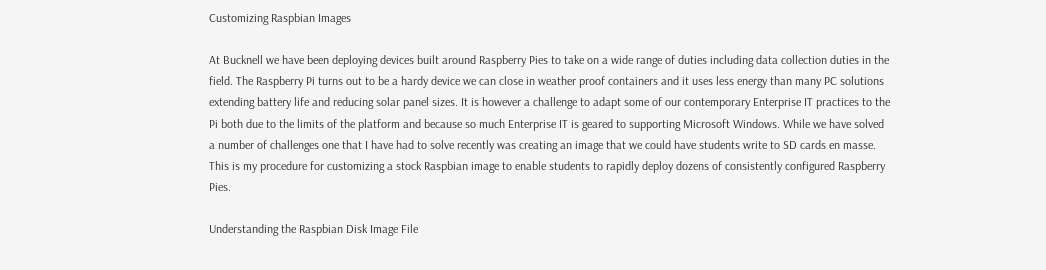Customizing Raspbian Images

At Bucknell we have been deploying devices built around Raspberry Pies to take on a wide range of duties including data collection duties in the field. The Raspberry Pi turns out to be a hardy device we can close in weather proof containers and it uses less energy than many PC solutions extending battery life and reducing solar panel sizes. It is however a challenge to adapt some of our contemporary Enterprise IT practices to the Pi both due to the limits of the platform and because so much Enterprise IT is geared to supporting Microsoft Windows. While we have solved a number of challenges one that I have had to solve recently was creating an image that we could have students write to SD cards en masse. This is my procedure for customizing a stock Raspbian image to enable students to rapidly deploy dozens of consistently configured Raspberry Pies.

Understanding the Raspbian Disk Image File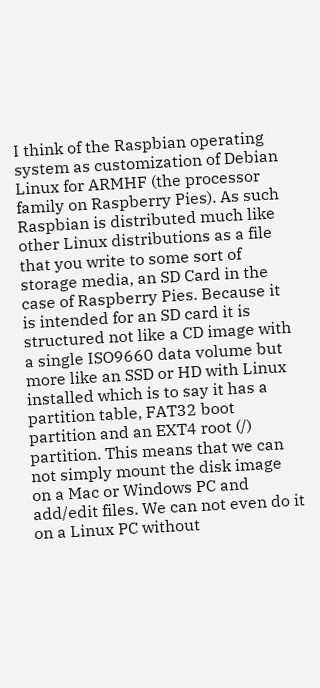I think of the Raspbian operating system as customization of Debian Linux for ARMHF (the processor family on Raspberry Pies). As such Raspbian is distributed much like other Linux distributions as a file that you write to some sort of storage media, an SD Card in the case of Raspberry Pies. Because it is intended for an SD card it is structured not like a CD image with a single ISO9660 data volume but more like an SSD or HD with Linux installed which is to say it has a partition table, FAT32 boot partition and an EXT4 root (/) partition. This means that we can not simply mount the disk image on a Mac or Windows PC and add/edit files. We can not even do it on a Linux PC without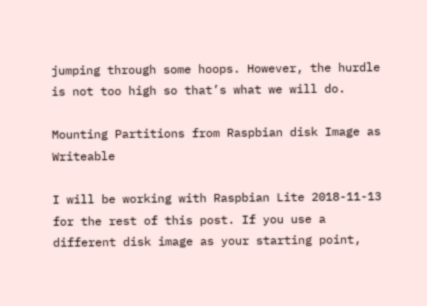jumping through some hoops. However, the hurdle is not too high so that’s what we will do.

Mounting Partitions from Raspbian disk Image as Writeable

I will be working with Raspbian Lite 2018-11-13 for the rest of this post. If you use a different disk image as your starting point,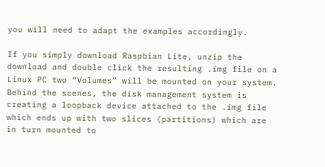you will need to adapt the examples accordingly.

If you simply download Raspbian Lite, unzip the download and double click the resulting .img file on a Linux PC two “Volumes” will be mounted on your system. Behind the scenes, the disk management system is creating a loopback device attached to the .img file which ends up with two slices (partitions) which are in turn mounted to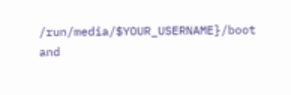/run/media/$YOUR_USERNAME}/boot and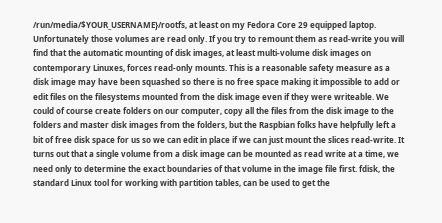/run/media/$YOUR_USERNAME}/rootfs, at least on my Fedora Core 29 equipped laptop. Unfortunately those volumes are read only. If you try to remount them as read-write you will find that the automatic mounting of disk images, at least multi-volume disk images on contemporary Linuxes, forces read-only mounts. This is a reasonable safety measure as a disk image may have been squashed so there is no free space making it impossible to add or edit files on the filesystems mounted from the disk image even if they were writeable. We could of course create folders on our computer, copy all the files from the disk image to the folders and master disk images from the folders, but the Raspbian folks have helpfully left a bit of free disk space for us so we can edit in place if we can just mount the slices read-write. It turns out that a single volume from a disk image can be mounted as read write at a time, we need only to determine the exact boundaries of that volume in the image file first. fdisk, the standard Linux tool for working with partition tables, can be used to get the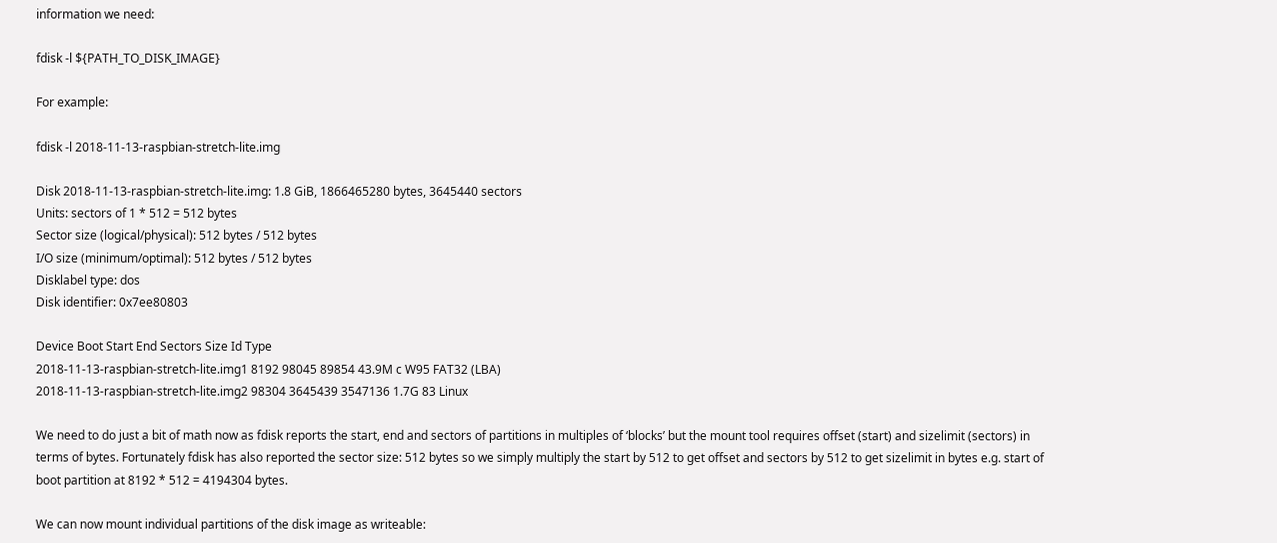information we need:

fdisk -l ${PATH_TO_DISK_IMAGE}

For example:

fdisk -l 2018-11-13-raspbian-stretch-lite.img

Disk 2018-11-13-raspbian-stretch-lite.img: 1.8 GiB, 1866465280 bytes, 3645440 sectors
Units: sectors of 1 * 512 = 512 bytes
Sector size (logical/physical): 512 bytes / 512 bytes
I/O size (minimum/optimal): 512 bytes / 512 bytes
Disklabel type: dos
Disk identifier: 0x7ee80803

Device Boot Start End Sectors Size Id Type
2018-11-13-raspbian-stretch-lite.img1 8192 98045 89854 43.9M c W95 FAT32 (LBA)
2018-11-13-raspbian-stretch-lite.img2 98304 3645439 3547136 1.7G 83 Linux

We need to do just a bit of math now as fdisk reports the start, end and sectors of partitions in multiples of ‘blocks’ but the mount tool requires offset (start) and sizelimit (sectors) in terms of bytes. Fortunately fdisk has also reported the sector size: 512 bytes so we simply multiply the start by 512 to get offset and sectors by 512 to get sizelimit in bytes e.g. start of boot partition at 8192 * 512 = 4194304 bytes.

We can now mount individual partitions of the disk image as writeable: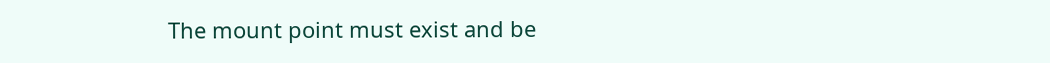The mount point must exist and be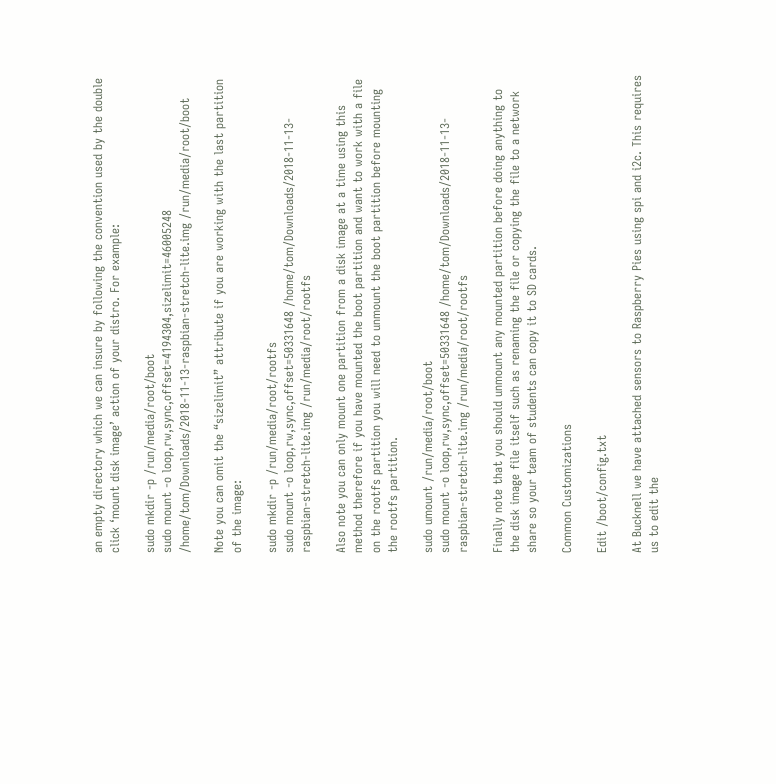an empty directory which we can insure by following the convention used by the double click ‘mount disk image’ action of your distro. For example:

sudo mkdir -p /run/media/root/boot
sudo mount -o loop,rw,sync,offset=4194304,sizelimit=46005248 /home/tom/Downloads/2018-11-13-raspbian-stretch-lite.img /run/media/root/boot

Note you can omit the “sizelimit” attribute if you are working with the last partition of the image:

sudo mkdir -p /run/media/root/rootfs
sudo mount -o loop,rw,sync,offset=50331648 /home/tom/Downloads/2018-11-13-raspbian-stretch-lite.img /run/media/root/rootfs

Also note you can only mount one partition from a disk image at a time using this method therefore if you have mounted the boot partition and want to work with a file on the rootfs partition you will need to unmount the boot partition before mounting the rootfs partition.

sudo umount /run/media/root/boot
sudo mount -o loop,rw,sync,offset=50331648 /home/tom/Downloads/2018-11-13-raspbian-stretch-lite.img /run/media/root/rootfs

Finally note that you should unmount any mounted partition before doing anything to the disk image file itself such as renaming the file or copying the file to a network share so your team of students can copy it to SD cards.

Common Customizations

Edit /boot/config.txt

At Bucknell we have attached sensors to Raspberry Pies using spi and i2c. This requires us to edit the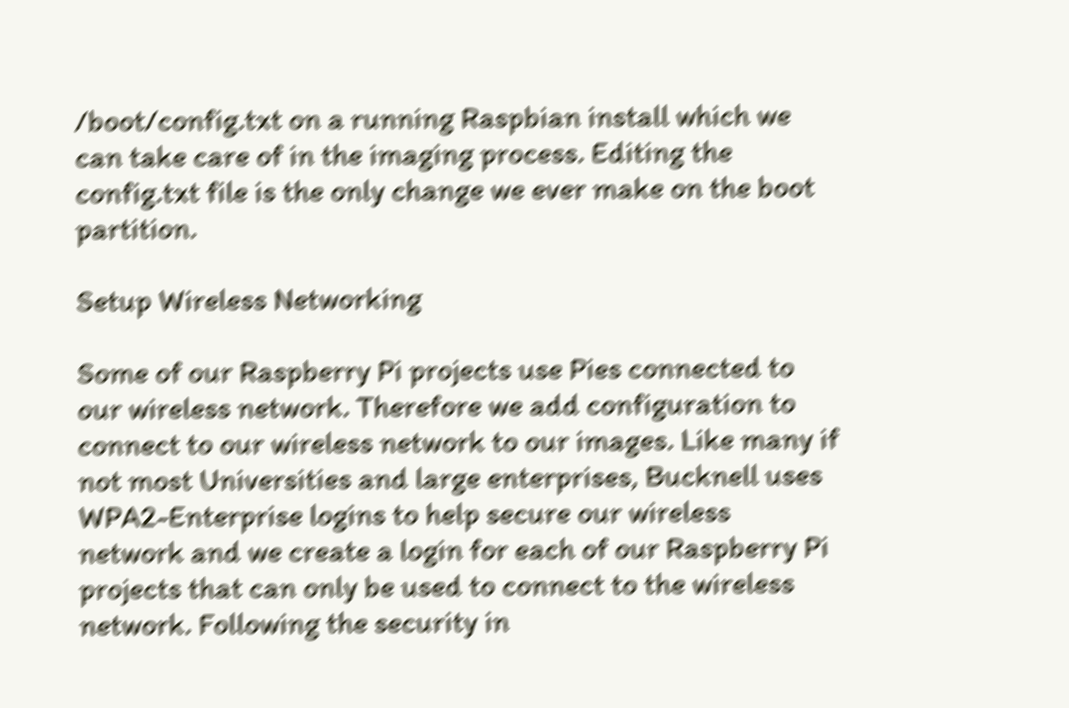/boot/config.txt on a running Raspbian install which we can take care of in the imaging process. Editing the config.txt file is the only change we ever make on the boot partition.

Setup Wireless Networking

Some of our Raspberry Pi projects use Pies connected to our wireless network. Therefore we add configuration to connect to our wireless network to our images. Like many if not most Universities and large enterprises, Bucknell uses WPA2-Enterprise logins to help secure our wireless network and we create a login for each of our Raspberry Pi projects that can only be used to connect to the wireless network. Following the security in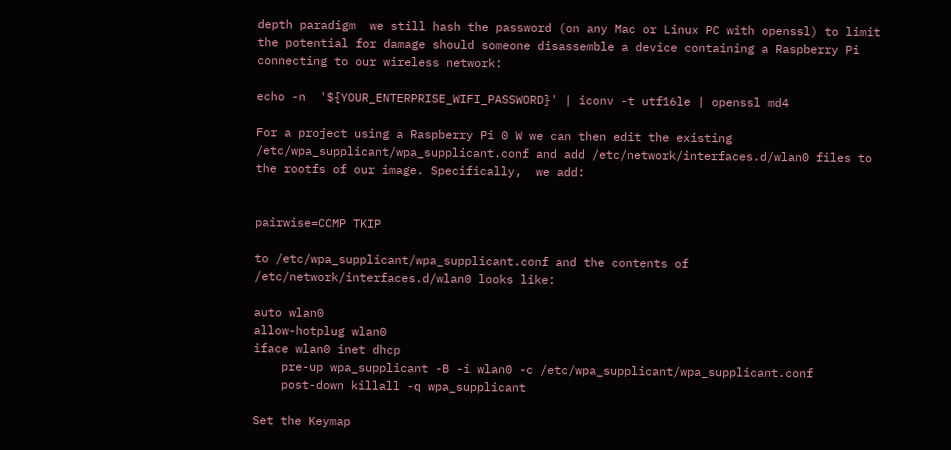depth paradigm  we still hash the password (on any Mac or Linux PC with openssl) to limit the potential for damage should someone disassemble a device containing a Raspberry Pi connecting to our wireless network:

echo -n  '${YOUR_ENTERPRISE_WIFI_PASSWORD}' | iconv -t utf16le | openssl md4

For a project using a Raspberry Pi 0 W we can then edit the existing /etc/wpa_supplicant/wpa_supplicant.conf and add /etc/network/interfaces.d/wlan0 files to the rootfs of our image. Specifically,  we add:


pairwise=CCMP TKIP

to /etc/wpa_supplicant/wpa_supplicant.conf and the contents of /etc/network/interfaces.d/wlan0 looks like:

auto wlan0
allow-hotplug wlan0
iface wlan0 inet dhcp
    pre-up wpa_supplicant -B -i wlan0 -c /etc/wpa_supplicant/wpa_supplicant.conf
    post-down killall -q wpa_supplicant

Set the Keymap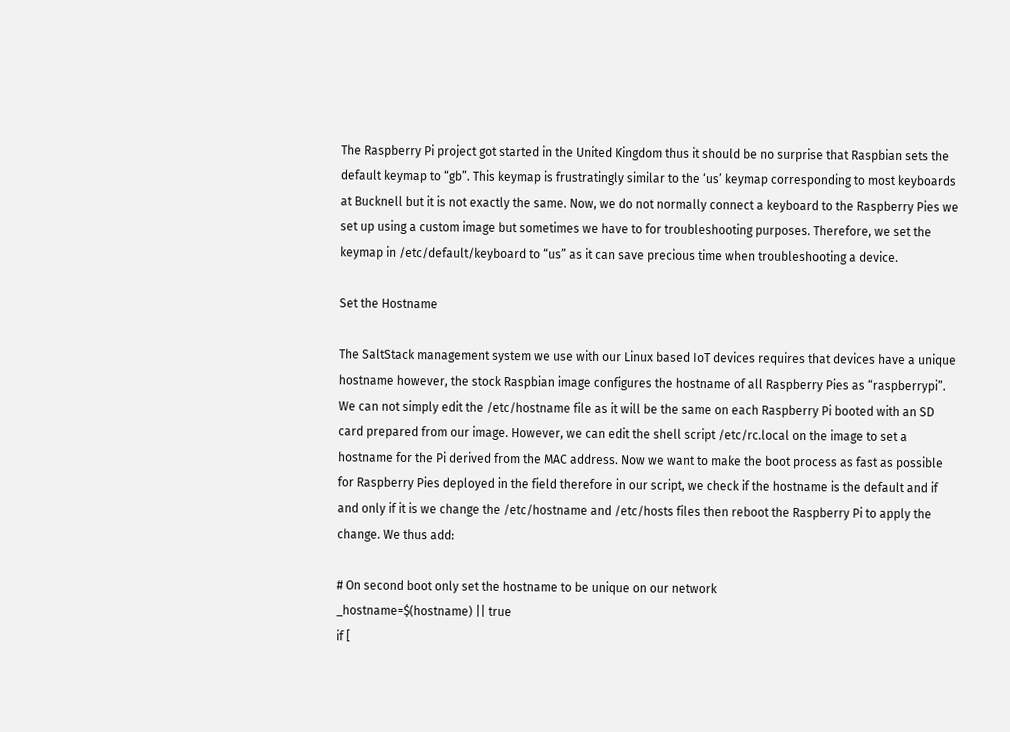The Raspberry Pi project got started in the United Kingdom thus it should be no surprise that Raspbian sets the default keymap to “gb”. This keymap is frustratingly similar to the ‘us’ keymap corresponding to most keyboards at Bucknell but it is not exactly the same. Now, we do not normally connect a keyboard to the Raspberry Pies we set up using a custom image but sometimes we have to for troubleshooting purposes. Therefore, we set the keymap in /etc/default/keyboard to “us” as it can save precious time when troubleshooting a device.

Set the Hostname

The SaltStack management system we use with our Linux based IoT devices requires that devices have a unique hostname however, the stock Raspbian image configures the hostname of all Raspberry Pies as “raspberrypi”.  We can not simply edit the /etc/hostname file as it will be the same on each Raspberry Pi booted with an SD card prepared from our image. However, we can edit the shell script /etc/rc.local on the image to set a hostname for the Pi derived from the MAC address. Now we want to make the boot process as fast as possible for Raspberry Pies deployed in the field therefore in our script, we check if the hostname is the default and if and only if it is we change the /etc/hostname and /etc/hosts files then reboot the Raspberry Pi to apply the change. We thus add:

# On second boot only set the hostname to be unique on our network
_hostname=$(hostname) || true
if [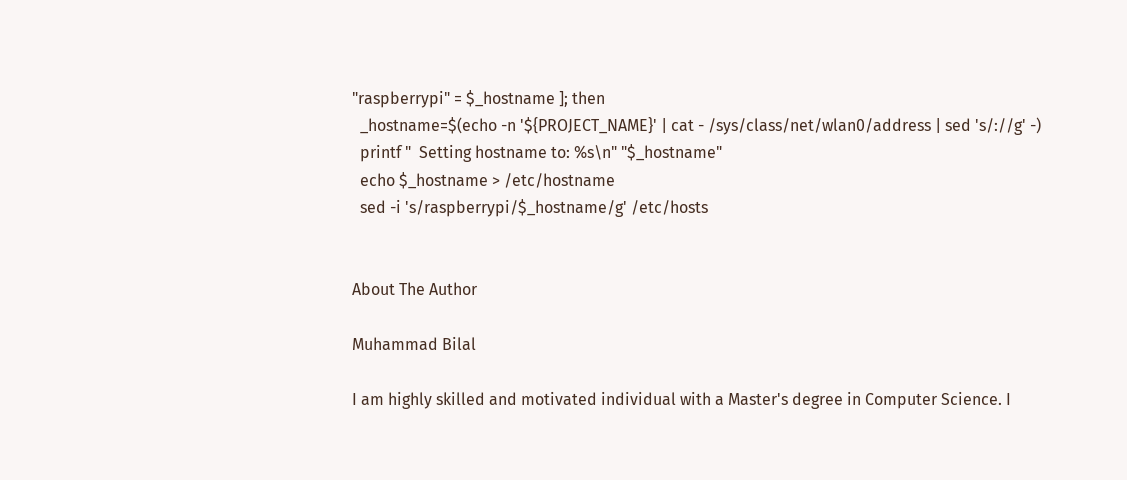"raspberrypi" = $_hostname ]; then
  _hostname=$(echo -n '${PROJECT_NAME}' | cat - /sys/class/net/wlan0/address | sed 's/://g' -)
  printf "  Setting hostname to: %s\n" "$_hostname"
  echo $_hostname > /etc/hostname
  sed -i 's/raspberrypi/$_hostname/g' /etc/hosts


About The Author

Muhammad Bilal

I am highly skilled and motivated individual with a Master's degree in Computer Science. I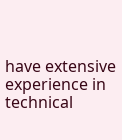have extensive experience in technical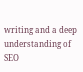writing and a deep understanding of SEO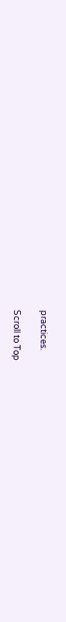practices.

Scroll to Top